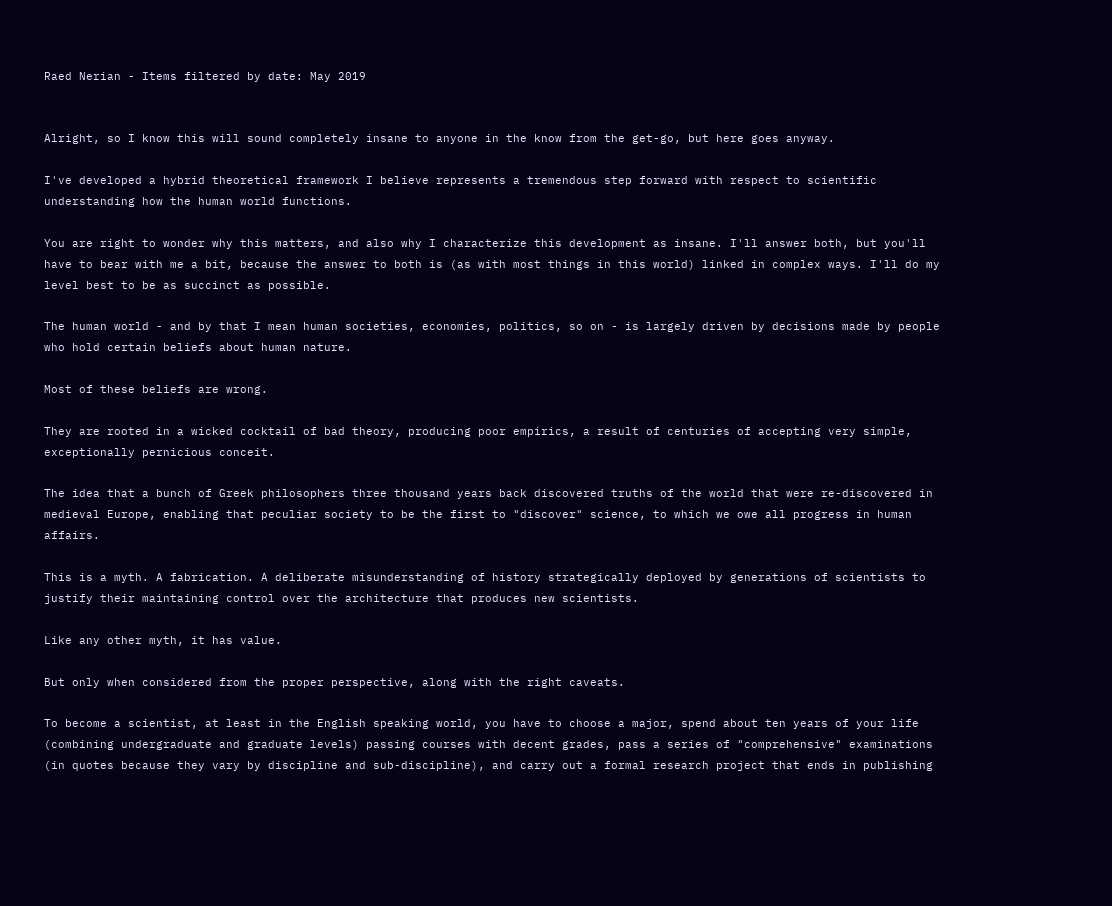Raed Nerian - Items filtered by date: May 2019


Alright, so I know this will sound completely insane to anyone in the know from the get-go, but here goes anyway.

I've developed a hybrid theoretical framework I believe represents a tremendous step forward with respect to scientific understanding how the human world functions.

You are right to wonder why this matters, and also why I characterize this development as insane. I'll answer both, but you'll have to bear with me a bit, because the answer to both is (as with most things in this world) linked in complex ways. I'll do my level best to be as succinct as possible.

The human world - and by that I mean human societies, economies, politics, so on - is largely driven by decisions made by people who hold certain beliefs about human nature.

Most of these beliefs are wrong.

They are rooted in a wicked cocktail of bad theory, producing poor empirics, a result of centuries of accepting very simple, exceptionally pernicious conceit.

The idea that a bunch of Greek philosophers three thousand years back discovered truths of the world that were re-discovered in medieval Europe, enabling that peculiar society to be the first to "discover" science, to which we owe all progress in human affairs.

This is a myth. A fabrication. A deliberate misunderstanding of history strategically deployed by generations of scientists to justify their maintaining control over the architecture that produces new scientists.

Like any other myth, it has value.

But only when considered from the proper perspective, along with the right caveats.

To become a scientist, at least in the English speaking world, you have to choose a major, spend about ten years of your life (combining undergraduate and graduate levels) passing courses with decent grades, pass a series of "comprehensive" examinations (in quotes because they vary by discipline and sub-discipline), and carry out a formal research project that ends in publishing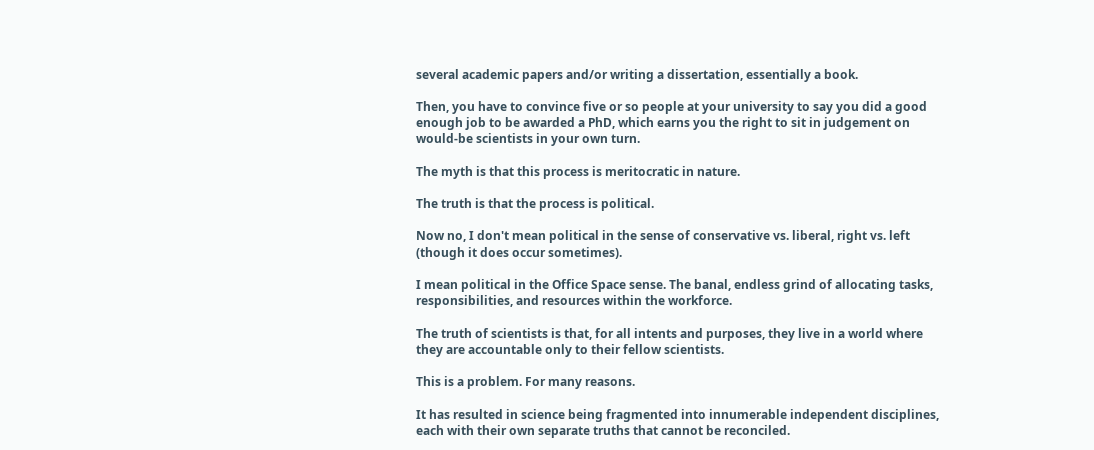several academic papers and/or writing a dissertation, essentially a book.

Then, you have to convince five or so people at your university to say you did a good enough job to be awarded a PhD, which earns you the right to sit in judgement on would-be scientists in your own turn.

The myth is that this process is meritocratic in nature.

The truth is that the process is political.

Now no, I don't mean political in the sense of conservative vs. liberal, right vs. left (though it does occur sometimes).

I mean political in the Office Space sense. The banal, endless grind of allocating tasks, responsibilities, and resources within the workforce.

The truth of scientists is that, for all intents and purposes, they live in a world where they are accountable only to their fellow scientists.

This is a problem. For many reasons.

It has resulted in science being fragmented into innumerable independent disciplines, each with their own separate truths that cannot be reconciled.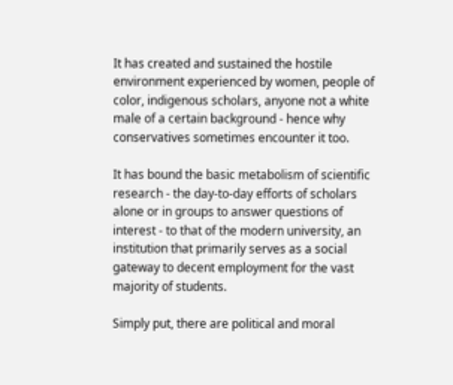It has created and sustained the hostile environment experienced by women, people of color, indigenous scholars, anyone not a white male of a certain background - hence why conservatives sometimes encounter it too.

It has bound the basic metabolism of scientific research - the day-to-day efforts of scholars alone or in groups to answer questions of interest - to that of the modern university, an institution that primarily serves as a social gateway to decent employment for the vast majority of students.

Simply put, there are political and moral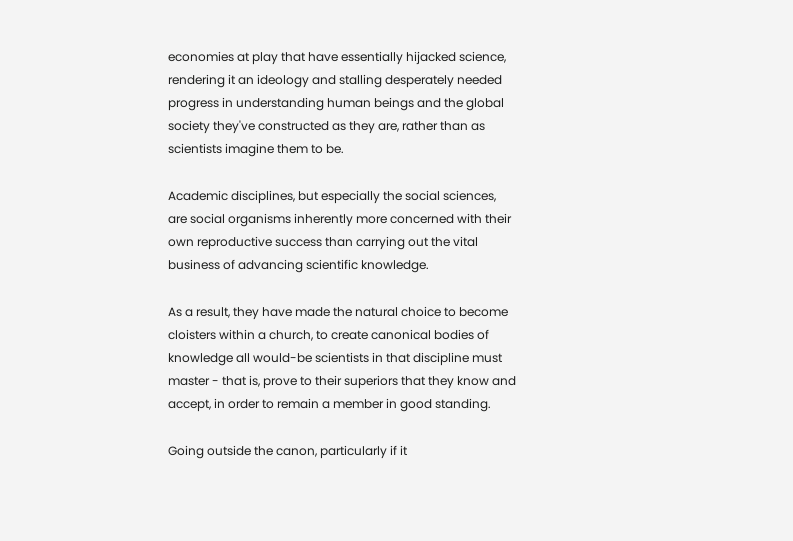economies at play that have essentially hijacked science, rendering it an ideology and stalling desperately needed progress in understanding human beings and the global society they've constructed as they are, rather than as scientists imagine them to be.

Academic disciplines, but especially the social sciences, are social organisms inherently more concerned with their own reproductive success than carrying out the vital business of advancing scientific knowledge.

As a result, they have made the natural choice to become cloisters within a church, to create canonical bodies of knowledge all would-be scientists in that discipline must master - that is, prove to their superiors that they know and accept, in order to remain a member in good standing.

Going outside the canon, particularly if it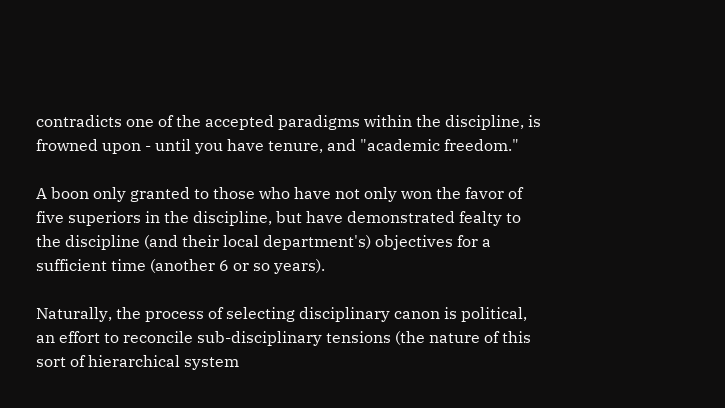contradicts one of the accepted paradigms within the discipline, is frowned upon - until you have tenure, and "academic freedom."

A boon only granted to those who have not only won the favor of five superiors in the discipline, but have demonstrated fealty to the discipline (and their local department's) objectives for a sufficient time (another 6 or so years).

Naturally, the process of selecting disciplinary canon is political, an effort to reconcile sub-disciplinary tensions (the nature of this sort of hierarchical system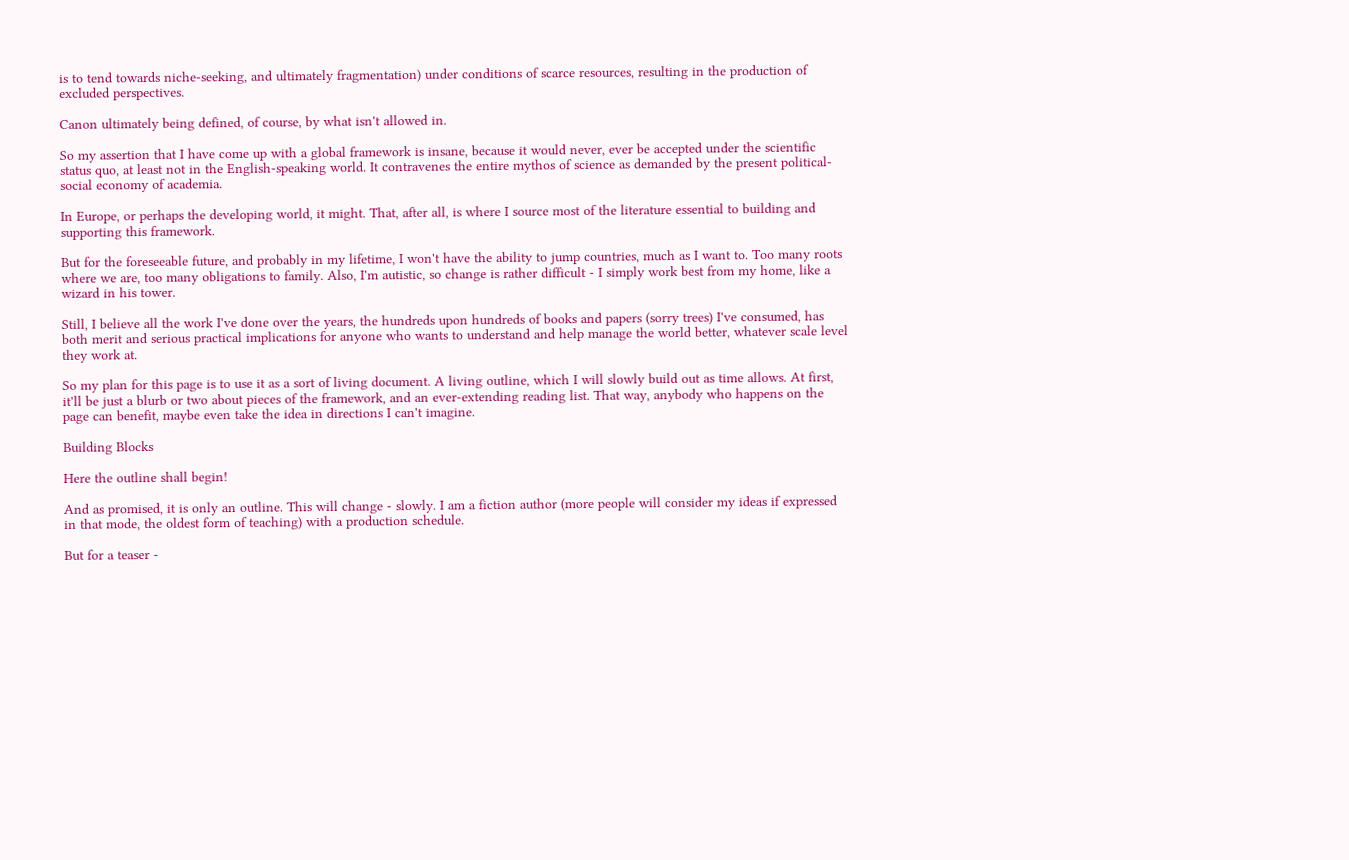is to tend towards niche-seeking, and ultimately fragmentation) under conditions of scarce resources, resulting in the production of excluded perspectives.

Canon ultimately being defined, of course, by what isn't allowed in.

So my assertion that I have come up with a global framework is insane, because it would never, ever be accepted under the scientific status quo, at least not in the English-speaking world. It contravenes the entire mythos of science as demanded by the present political-social economy of academia.

In Europe, or perhaps the developing world, it might. That, after all, is where I source most of the literature essential to building and supporting this framework.

But for the foreseeable future, and probably in my lifetime, I won't have the ability to jump countries, much as I want to. Too many roots where we are, too many obligations to family. Also, I'm autistic, so change is rather difficult - I simply work best from my home, like a wizard in his tower.

Still, I believe all the work I've done over the years, the hundreds upon hundreds of books and papers (sorry trees) I've consumed, has both merit and serious practical implications for anyone who wants to understand and help manage the world better, whatever scale level they work at.

So my plan for this page is to use it as a sort of living document. A living outline, which I will slowly build out as time allows. At first, it'll be just a blurb or two about pieces of the framework, and an ever-extending reading list. That way, anybody who happens on the page can benefit, maybe even take the idea in directions I can't imagine.

Building Blocks

Here the outline shall begin!

And as promised, it is only an outline. This will change - slowly. I am a fiction author (more people will consider my ideas if expressed in that mode, the oldest form of teaching) with a production schedule.

But for a teaser -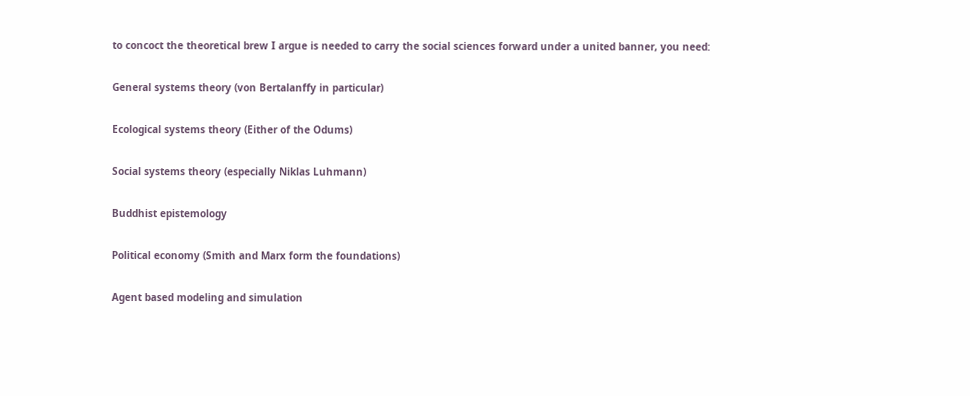to concoct the theoretical brew I argue is needed to carry the social sciences forward under a united banner, you need:

General systems theory (von Bertalanffy in particular)

Ecological systems theory (Either of the Odums)

Social systems theory (especially Niklas Luhmann)

Buddhist epistemology

Political economy (Smith and Marx form the foundations)

Agent based modeling and simulation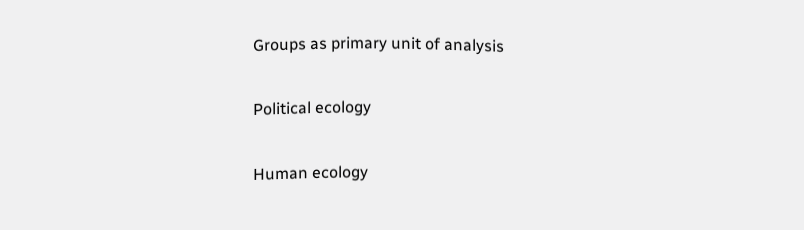Groups as primary unit of analysis

Political ecology

Human ecology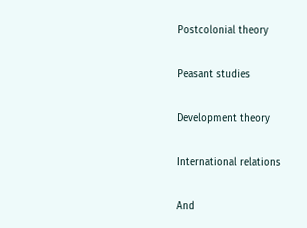Postcolonial theory

Peasant studies

Development theory

International relations

And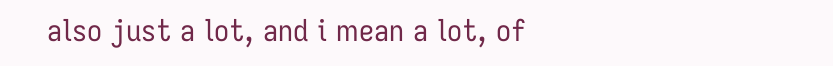also just a lot, and i mean a lot, of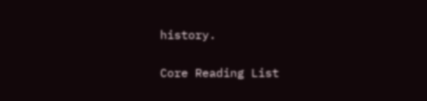history.

Core Reading List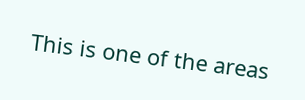This is one of the areas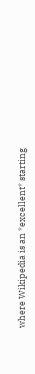where Wikipedia is an *excellent* starting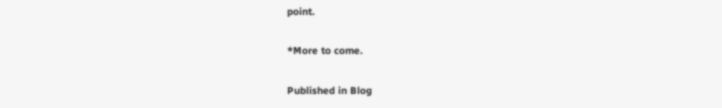point.

*More to come.

Published in Blog